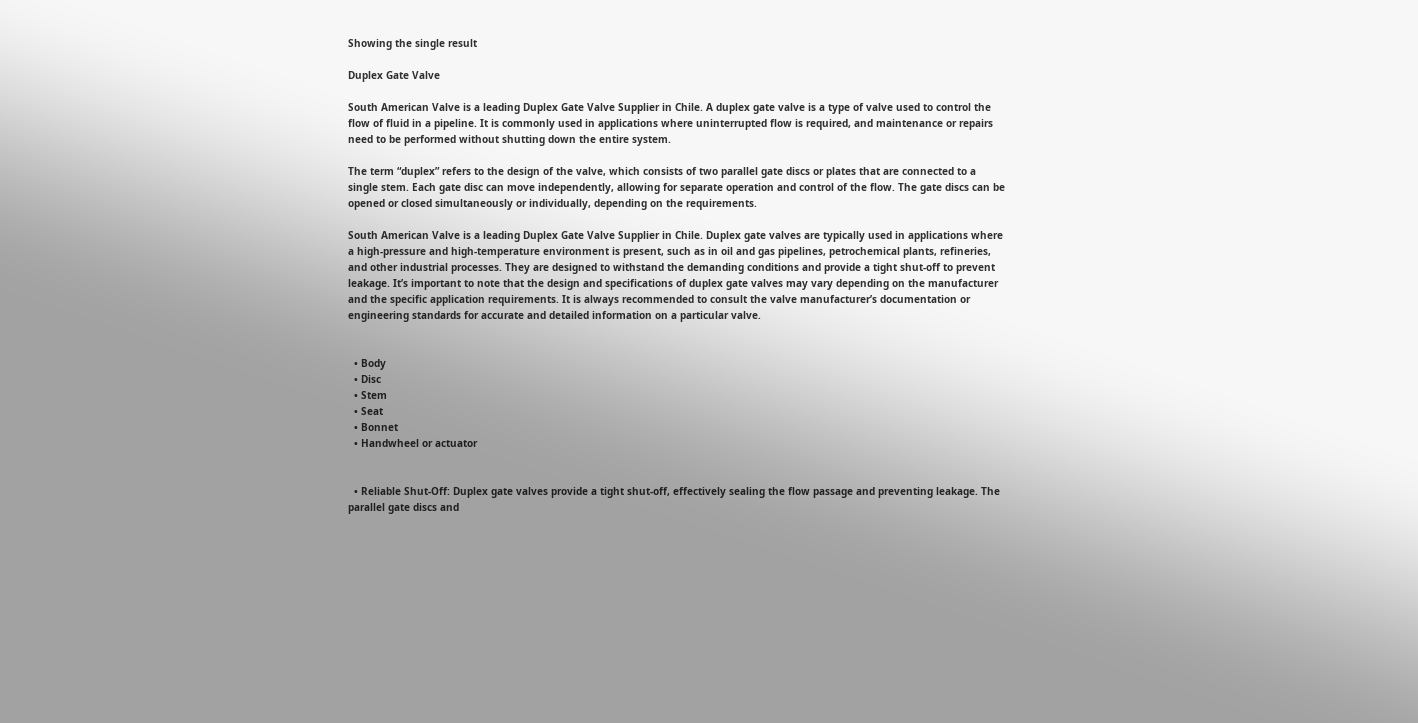Showing the single result

Duplex Gate Valve

South American Valve is a leading Duplex Gate Valve Supplier in Chile. A duplex gate valve is a type of valve used to control the flow of fluid in a pipeline. It is commonly used in applications where uninterrupted flow is required, and maintenance or repairs need to be performed without shutting down the entire system.

The term “duplex” refers to the design of the valve, which consists of two parallel gate discs or plates that are connected to a single stem. Each gate disc can move independently, allowing for separate operation and control of the flow. The gate discs can be opened or closed simultaneously or individually, depending on the requirements.

South American Valve is a leading Duplex Gate Valve Supplier in Chile. Duplex gate valves are typically used in applications where a high-pressure and high-temperature environment is present, such as in oil and gas pipelines, petrochemical plants, refineries, and other industrial processes. They are designed to withstand the demanding conditions and provide a tight shut-off to prevent leakage. It’s important to note that the design and specifications of duplex gate valves may vary depending on the manufacturer and the specific application requirements. It is always recommended to consult the valve manufacturer’s documentation or engineering standards for accurate and detailed information on a particular valve.


  • Body
  • Disc
  • Stem
  • Seat
  • Bonnet
  • Handwheel or actuator


  • Reliable Shut-Off: Duplex gate valves provide a tight shut-off, effectively sealing the flow passage and preventing leakage. The parallel gate discs and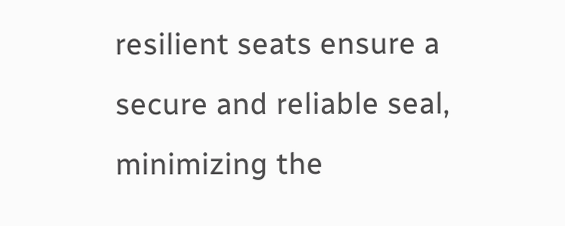resilient seats ensure a secure and reliable seal, minimizing the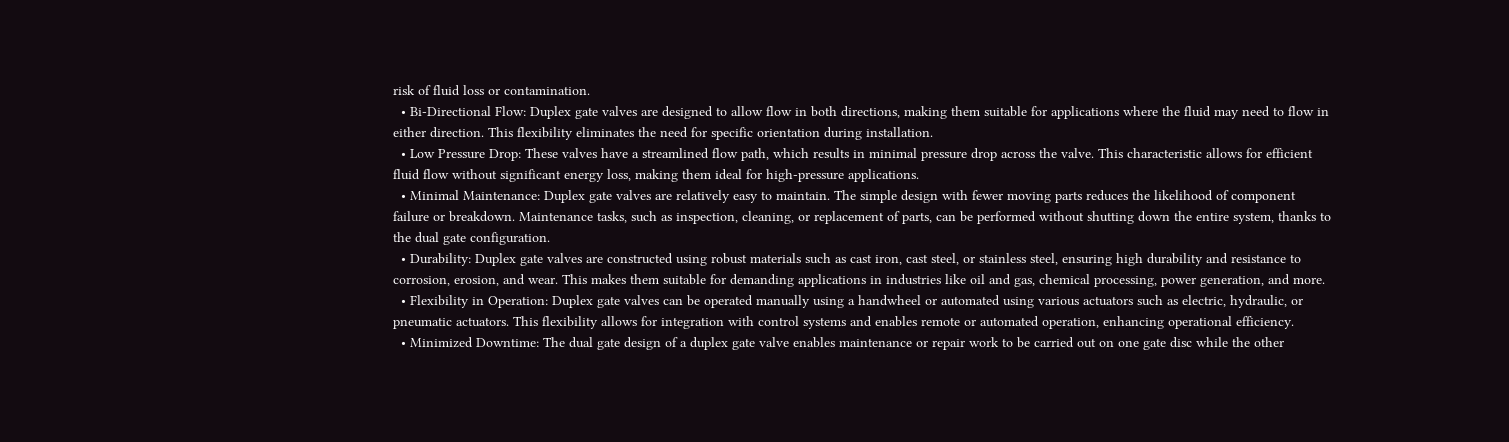risk of fluid loss or contamination.
  • Bi-Directional Flow: Duplex gate valves are designed to allow flow in both directions, making them suitable for applications where the fluid may need to flow in either direction. This flexibility eliminates the need for specific orientation during installation.
  • Low Pressure Drop: These valves have a streamlined flow path, which results in minimal pressure drop across the valve. This characteristic allows for efficient fluid flow without significant energy loss, making them ideal for high-pressure applications.
  • Minimal Maintenance: Duplex gate valves are relatively easy to maintain. The simple design with fewer moving parts reduces the likelihood of component failure or breakdown. Maintenance tasks, such as inspection, cleaning, or replacement of parts, can be performed without shutting down the entire system, thanks to the dual gate configuration.
  • Durability: Duplex gate valves are constructed using robust materials such as cast iron, cast steel, or stainless steel, ensuring high durability and resistance to corrosion, erosion, and wear. This makes them suitable for demanding applications in industries like oil and gas, chemical processing, power generation, and more.
  • Flexibility in Operation: Duplex gate valves can be operated manually using a handwheel or automated using various actuators such as electric, hydraulic, or pneumatic actuators. This flexibility allows for integration with control systems and enables remote or automated operation, enhancing operational efficiency.
  • Minimized Downtime: The dual gate design of a duplex gate valve enables maintenance or repair work to be carried out on one gate disc while the other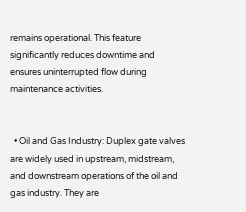remains operational. This feature significantly reduces downtime and ensures uninterrupted flow during maintenance activities.


  • Oil and Gas Industry: Duplex gate valves are widely used in upstream, midstream, and downstream operations of the oil and gas industry. They are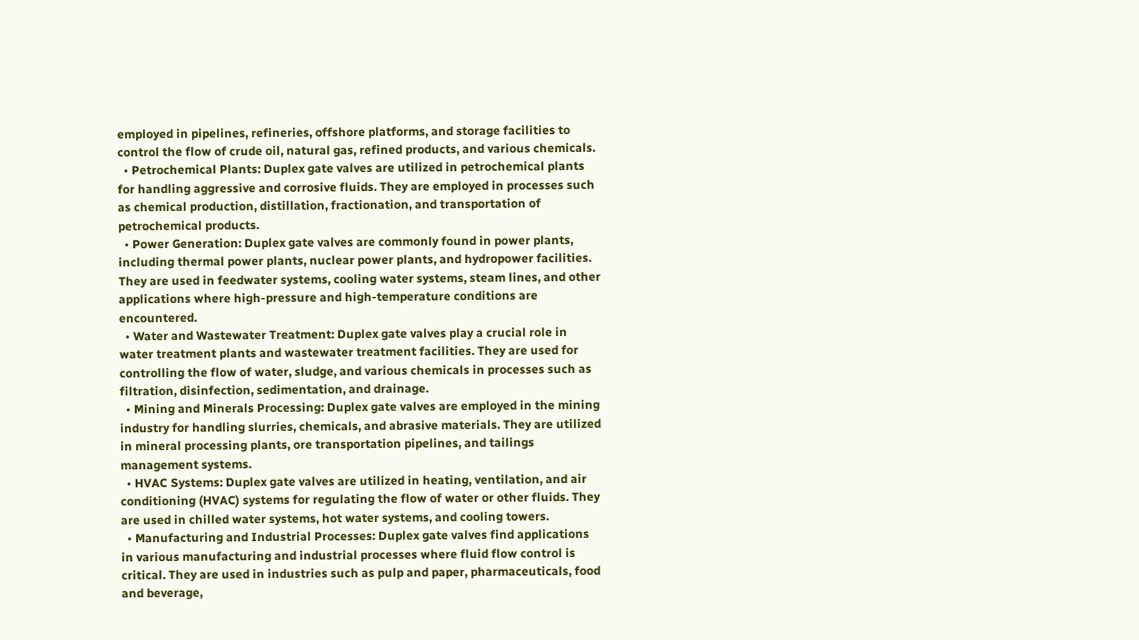employed in pipelines, refineries, offshore platforms, and storage facilities to control the flow of crude oil, natural gas, refined products, and various chemicals.
  • Petrochemical Plants: Duplex gate valves are utilized in petrochemical plants for handling aggressive and corrosive fluids. They are employed in processes such as chemical production, distillation, fractionation, and transportation of petrochemical products.
  • Power Generation: Duplex gate valves are commonly found in power plants, including thermal power plants, nuclear power plants, and hydropower facilities. They are used in feedwater systems, cooling water systems, steam lines, and other applications where high-pressure and high-temperature conditions are encountered.
  • Water and Wastewater Treatment: Duplex gate valves play a crucial role in water treatment plants and wastewater treatment facilities. They are used for controlling the flow of water, sludge, and various chemicals in processes such as filtration, disinfection, sedimentation, and drainage.
  • Mining and Minerals Processing: Duplex gate valves are employed in the mining industry for handling slurries, chemicals, and abrasive materials. They are utilized in mineral processing plants, ore transportation pipelines, and tailings management systems.
  • HVAC Systems: Duplex gate valves are utilized in heating, ventilation, and air conditioning (HVAC) systems for regulating the flow of water or other fluids. They are used in chilled water systems, hot water systems, and cooling towers.
  • Manufacturing and Industrial Processes: Duplex gate valves find applications in various manufacturing and industrial processes where fluid flow control is critical. They are used in industries such as pulp and paper, pharmaceuticals, food and beverage,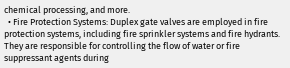chemical processing, and more.
  • Fire Protection Systems: Duplex gate valves are employed in fire protection systems, including fire sprinkler systems and fire hydrants. They are responsible for controlling the flow of water or fire suppressant agents during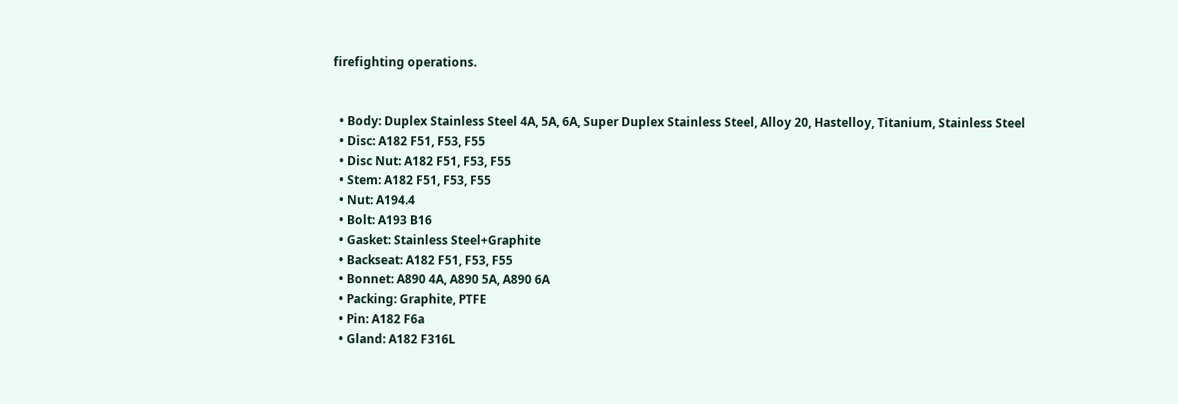firefighting operations.


  • Body: Duplex Stainless Steel 4A, 5A, 6A, Super Duplex Stainless Steel, Alloy 20, Hastelloy, Titanium, Stainless Steel
  • Disc: A182 F51, F53, F55
  • Disc Nut: A182 F51, F53, F55
  • Stem: A182 F51, F53, F55
  • Nut: A194.4
  • Bolt: A193 B16
  • Gasket: Stainless Steel+Graphite
  • Backseat: A182 F51, F53, F55
  • Bonnet: A890 4A, A890 5A, A890 6A
  • Packing: Graphite, PTFE
  • Pin: A182 F6a
  • Gland: A182 F316L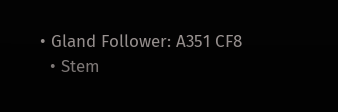• Gland Follower: A351 CF8
  • Stem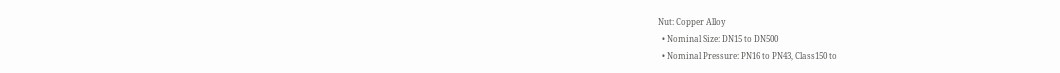Nut: Copper Alloy
  • Nominal Size: DN15 to DN500
  • Nominal Pressure: PN16 to PN43, Class150 to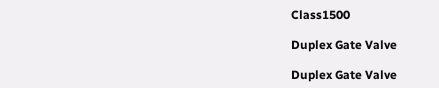Class1500

Duplex Gate Valve

Duplex Gate Valve